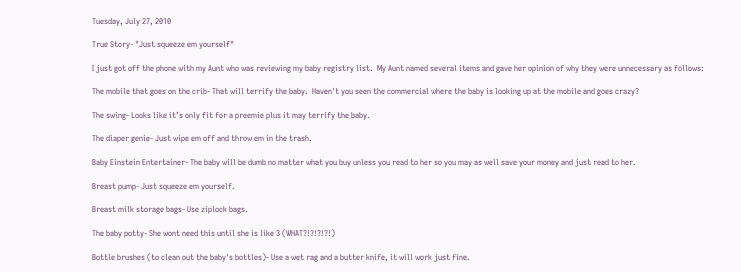Tuesday, July 27, 2010

True Story- "Just squeeze em yourself"

I just got off the phone with my Aunt who was reviewing my baby registry list.  My Aunt named several items and gave her opinion of why they were unnecessary as follows:

The mobile that goes on the crib- That will terrify the baby.  Haven't you seen the commercial where the baby is looking up at the mobile and goes crazy?

The swing- Looks like it’s only fit for a preemie plus it may terrify the baby.

The diaper genie- Just wipe em off and throw em in the trash.

Baby Einstein Entertainer- The baby will be dumb no matter what you buy unless you read to her so you may as well save your money and just read to her.

Breast pump- Just squeeze em yourself.

Breast milk storage bags- Use ziplock bags.

The baby potty- She wont need this until she is like 3 (WHAT?!?!?!?!)

Bottle brushes (to clean out the baby's bottles)- Use a wet rag and a butter knife, it will work just fine.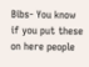Bibs- You know if you put these on here people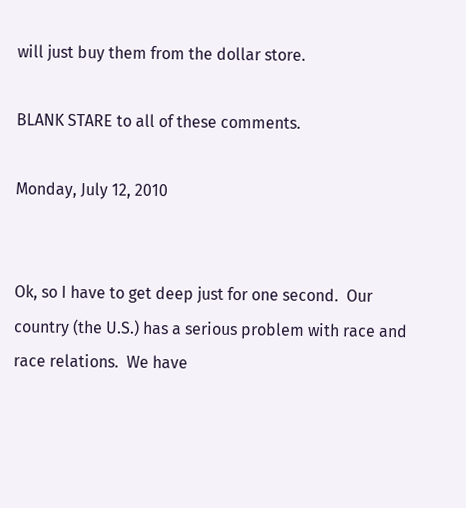will just buy them from the dollar store.

BLANK STARE to all of these comments.

Monday, July 12, 2010


Ok, so I have to get deep just for one second.  Our country (the U.S.) has a serious problem with race and race relations.  We have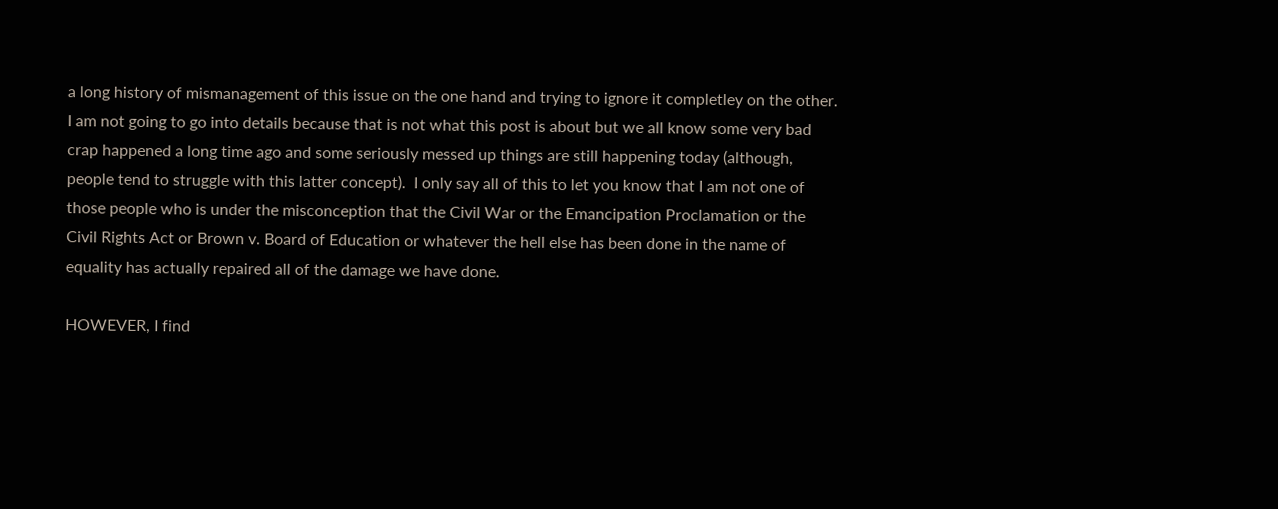a long history of mismanagement of this issue on the one hand and trying to ignore it completley on the other. I am not going to go into details because that is not what this post is about but we all know some very bad crap happened a long time ago and some seriously messed up things are still happening today (although, people tend to struggle with this latter concept).  I only say all of this to let you know that I am not one of those people who is under the misconception that the Civil War or the Emancipation Proclamation or the Civil Rights Act or Brown v. Board of Education or whatever the hell else has been done in the name of equality has actually repaired all of the damage we have done.

HOWEVER, I find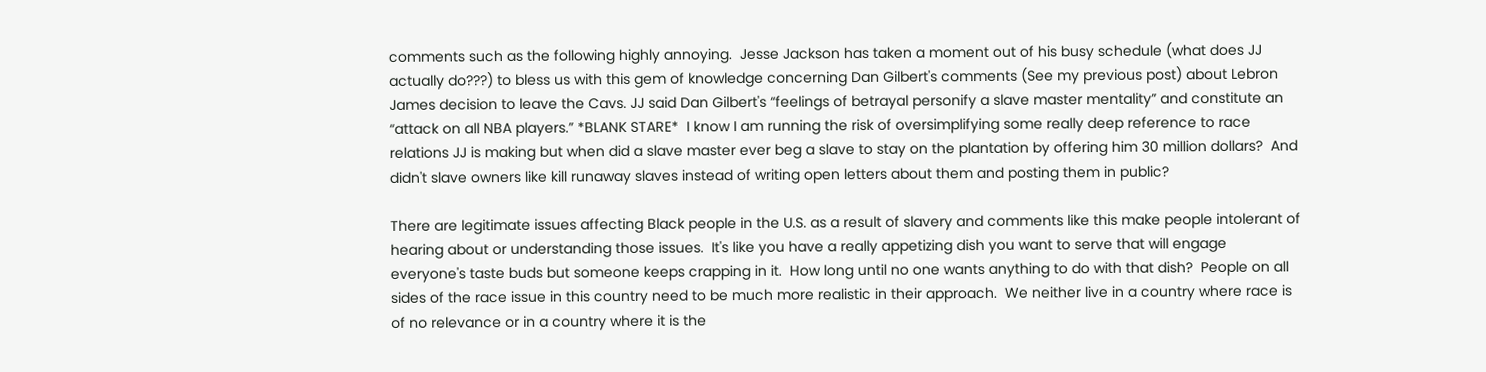comments such as the following highly annoying.  Jesse Jackson has taken a moment out of his busy schedule (what does JJ actually do???) to bless us with this gem of knowledge concerning Dan Gilbert's comments (See my previous post) about Lebron James decision to leave the Cavs. JJ said Dan Gilbert's “feelings of betrayal personify a slave master mentality” and constitute an “attack on all NBA players.” *BLANK STARE*  I know I am running the risk of oversimplifying some really deep reference to race relations JJ is making but when did a slave master ever beg a slave to stay on the plantation by offering him 30 million dollars?  And didn't slave owners like kill runaway slaves instead of writing open letters about them and posting them in public?

There are legitimate issues affecting Black people in the U.S. as a result of slavery and comments like this make people intolerant of hearing about or understanding those issues.  It's like you have a really appetizing dish you want to serve that will engage everyone's taste buds but someone keeps crapping in it.  How long until no one wants anything to do with that dish?  People on all sides of the race issue in this country need to be much more realistic in their approach.  We neither live in a country where race is of no relevance or in a country where it is the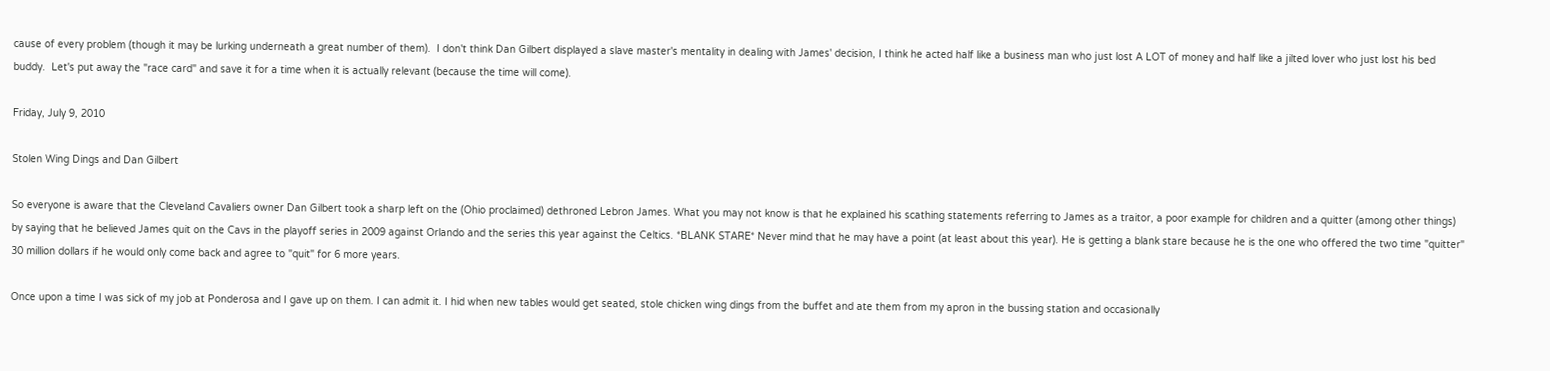cause of every problem (though it may be lurking underneath a great number of them).  I don't think Dan Gilbert displayed a slave master's mentality in dealing with James' decision, I think he acted half like a business man who just lost A LOT of money and half like a jilted lover who just lost his bed buddy.  Let's put away the "race card" and save it for a time when it is actually relevant (because the time will come).

Friday, July 9, 2010

Stolen Wing Dings and Dan Gilbert

So everyone is aware that the Cleveland Cavaliers owner Dan Gilbert took a sharp left on the (Ohio proclaimed) dethroned Lebron James. What you may not know is that he explained his scathing statements referring to James as a traitor, a poor example for children and a quitter (among other things) by saying that he believed James quit on the Cavs in the playoff series in 2009 against Orlando and the series this year against the Celtics. *BLANK STARE* Never mind that he may have a point (at least about this year). He is getting a blank stare because he is the one who offered the two time "quitter" 30 million dollars if he would only come back and agree to "quit" for 6 more years.

Once upon a time I was sick of my job at Ponderosa and I gave up on them. I can admit it. I hid when new tables would get seated, stole chicken wing dings from the buffet and ate them from my apron in the bussing station and occasionally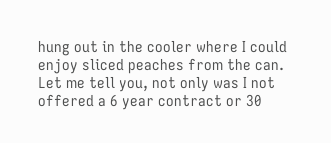hung out in the cooler where I could enjoy sliced peaches from the can. Let me tell you, not only was I not offered a 6 year contract or 30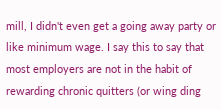mill, I didn't even get a going away party or like minimum wage. I say this to say that most employers are not in the habit of rewarding chronic quitters (or wing ding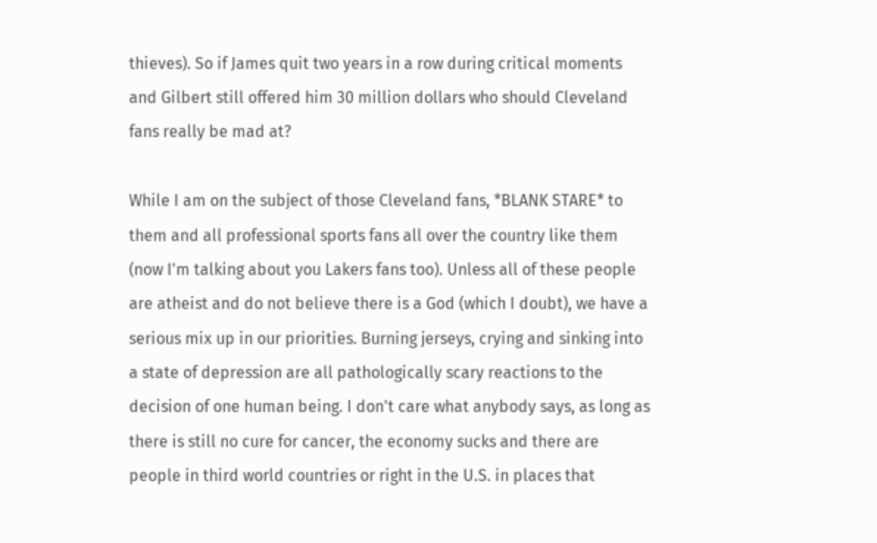thieves). So if James quit two years in a row during critical moments and Gilbert still offered him 30 million dollars who should Cleveland fans really be mad at?

While I am on the subject of those Cleveland fans, *BLANK STARE* to them and all professional sports fans all over the country like them (now I'm talking about you Lakers fans too). Unless all of these people are atheist and do not believe there is a God (which I doubt), we have a serious mix up in our priorities. Burning jerseys, crying and sinking into a state of depression are all pathologically scary reactions to the decision of one human being. I don't care what anybody says, as long as there is still no cure for cancer, the economy sucks and there are people in third world countries or right in the U.S. in places that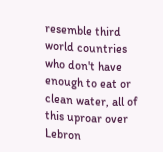resemble third world countries who don't have enough to eat or clean water, all of this uproar over Lebron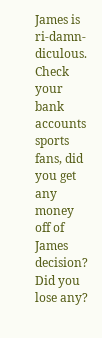James is ri-damn-diculous. Check your bank accounts sports fans, did you get any money off of James decision? Did you lose any?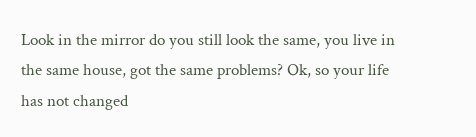Look in the mirror do you still look the same, you live in the same house, got the same problems? Ok, so your life has not changed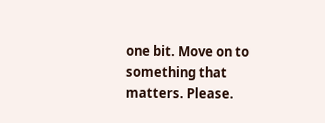one bit. Move on to something that matters. Please.